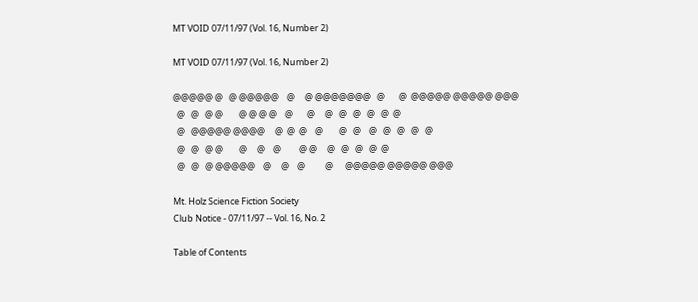MT VOID 07/11/97 (Vol. 16, Number 2)

MT VOID 07/11/97 (Vol. 16, Number 2)

@@@@@ @   @ @@@@@    @     @ @@@@@@@   @       @  @@@@@ @@@@@ @@@
  @   @   @ @        @ @ @ @    @       @     @   @   @   @   @  @
  @   @@@@@ @@@@     @  @  @    @        @   @    @   @   @   @   @
  @   @   @ @        @     @    @         @ @     @   @   @   @  @
  @   @   @ @@@@@    @     @    @          @      @@@@@ @@@@@ @@@

Mt. Holz Science Fiction Society
Club Notice - 07/11/97 -- Vol. 16, No. 2

Table of Contents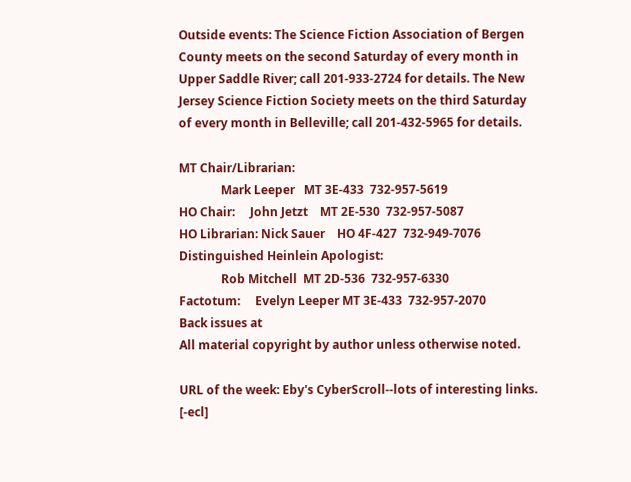Outside events: The Science Fiction Association of Bergen County meets on the second Saturday of every month in Upper Saddle River; call 201-933-2724 for details. The New Jersey Science Fiction Society meets on the third Saturday of every month in Belleville; call 201-432-5965 for details.

MT Chair/Librarian:
              Mark Leeper   MT 3E-433  732-957-5619
HO Chair:     John Jetzt    MT 2E-530  732-957-5087
HO Librarian: Nick Sauer    HO 4F-427  732-949-7076
Distinguished Heinlein Apologist:
              Rob Mitchell  MT 2D-536  732-957-6330
Factotum:     Evelyn Leeper MT 3E-433  732-957-2070
Back issues at
All material copyright by author unless otherwise noted.

URL of the week: Eby's CyberScroll--lots of interesting links. [-ecl]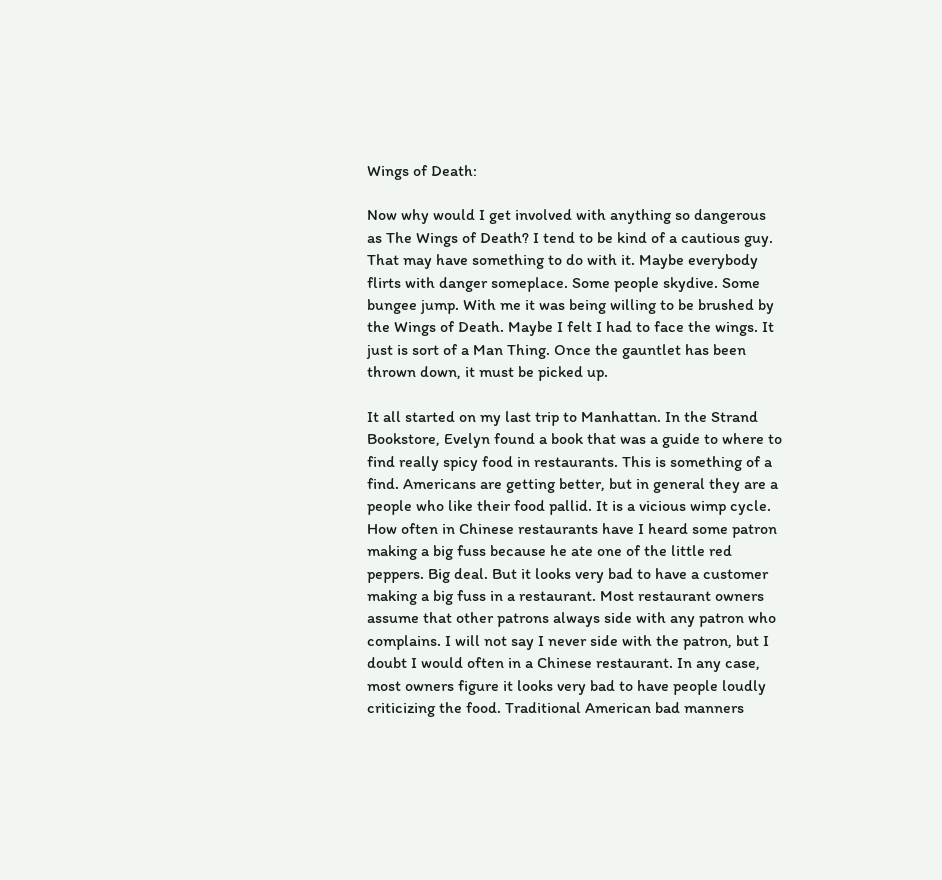Wings of Death:

Now why would I get involved with anything so dangerous as The Wings of Death? I tend to be kind of a cautious guy. That may have something to do with it. Maybe everybody flirts with danger someplace. Some people skydive. Some bungee jump. With me it was being willing to be brushed by the Wings of Death. Maybe I felt I had to face the wings. It just is sort of a Man Thing. Once the gauntlet has been thrown down, it must be picked up.

It all started on my last trip to Manhattan. In the Strand Bookstore, Evelyn found a book that was a guide to where to find really spicy food in restaurants. This is something of a find. Americans are getting better, but in general they are a people who like their food pallid. It is a vicious wimp cycle. How often in Chinese restaurants have I heard some patron making a big fuss because he ate one of the little red peppers. Big deal. But it looks very bad to have a customer making a big fuss in a restaurant. Most restaurant owners assume that other patrons always side with any patron who complains. I will not say I never side with the patron, but I doubt I would often in a Chinese restaurant. In any case, most owners figure it looks very bad to have people loudly criticizing the food. Traditional American bad manners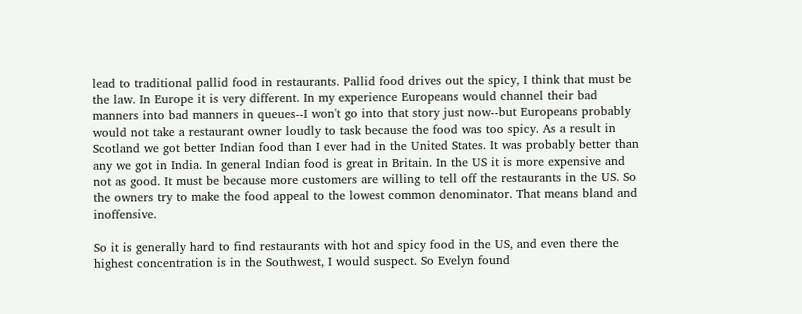lead to traditional pallid food in restaurants. Pallid food drives out the spicy, I think that must be the law. In Europe it is very different. In my experience Europeans would channel their bad manners into bad manners in queues--I won't go into that story just now--but Europeans probably would not take a restaurant owner loudly to task because the food was too spicy. As a result in Scotland we got better Indian food than I ever had in the United States. It was probably better than any we got in India. In general Indian food is great in Britain. In the US it is more expensive and not as good. It must be because more customers are willing to tell off the restaurants in the US. So the owners try to make the food appeal to the lowest common denominator. That means bland and inoffensive.

So it is generally hard to find restaurants with hot and spicy food in the US, and even there the highest concentration is in the Southwest, I would suspect. So Evelyn found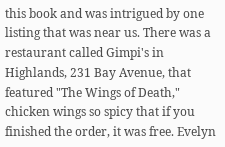this book and was intrigued by one listing that was near us. There was a restaurant called Gimpi's in Highlands, 231 Bay Avenue, that featured "The Wings of Death," chicken wings so spicy that if you finished the order, it was free. Evelyn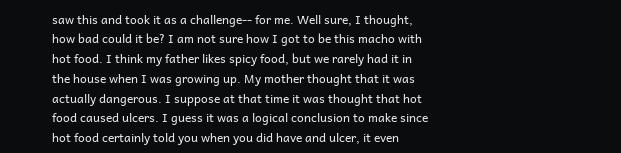saw this and took it as a challenge-- for me. Well sure, I thought, how bad could it be? I am not sure how I got to be this macho with hot food. I think my father likes spicy food, but we rarely had it in the house when I was growing up. My mother thought that it was actually dangerous. I suppose at that time it was thought that hot food caused ulcers. I guess it was a logical conclusion to make since hot food certainly told you when you did have and ulcer, it even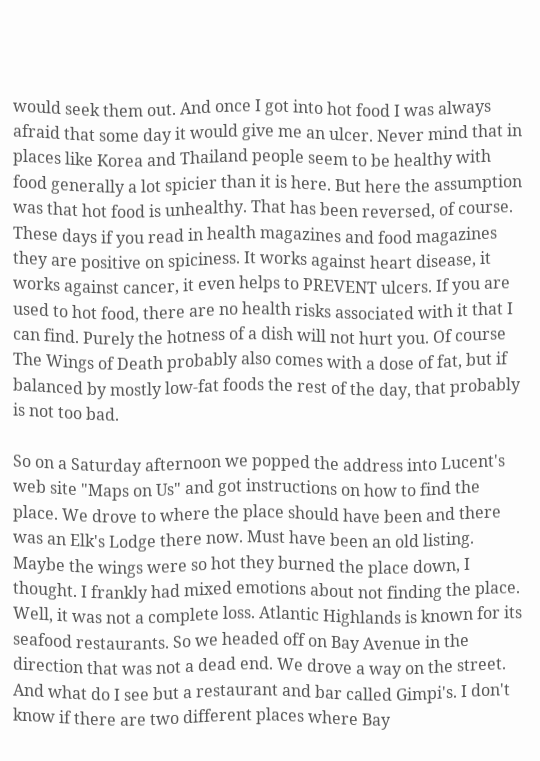would seek them out. And once I got into hot food I was always afraid that some day it would give me an ulcer. Never mind that in places like Korea and Thailand people seem to be healthy with food generally a lot spicier than it is here. But here the assumption was that hot food is unhealthy. That has been reversed, of course. These days if you read in health magazines and food magazines they are positive on spiciness. It works against heart disease, it works against cancer, it even helps to PREVENT ulcers. If you are used to hot food, there are no health risks associated with it that I can find. Purely the hotness of a dish will not hurt you. Of course The Wings of Death probably also comes with a dose of fat, but if balanced by mostly low-fat foods the rest of the day, that probably is not too bad.

So on a Saturday afternoon we popped the address into Lucent's web site "Maps on Us" and got instructions on how to find the place. We drove to where the place should have been and there was an Elk's Lodge there now. Must have been an old listing. Maybe the wings were so hot they burned the place down, I thought. I frankly had mixed emotions about not finding the place. Well, it was not a complete loss. Atlantic Highlands is known for its seafood restaurants. So we headed off on Bay Avenue in the direction that was not a dead end. We drove a way on the street. And what do I see but a restaurant and bar called Gimpi's. I don't know if there are two different places where Bay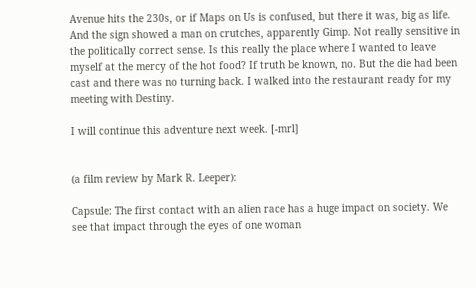Avenue hits the 230s, or if Maps on Us is confused, but there it was, big as life. And the sign showed a man on crutches, apparently Gimp. Not really sensitive in the politically correct sense. Is this really the place where I wanted to leave myself at the mercy of the hot food? If truth be known, no. But the die had been cast and there was no turning back. I walked into the restaurant ready for my meeting with Destiny.

I will continue this adventure next week. [-mrl]


(a film review by Mark R. Leeper):

Capsule: The first contact with an alien race has a huge impact on society. We see that impact through the eyes of one woman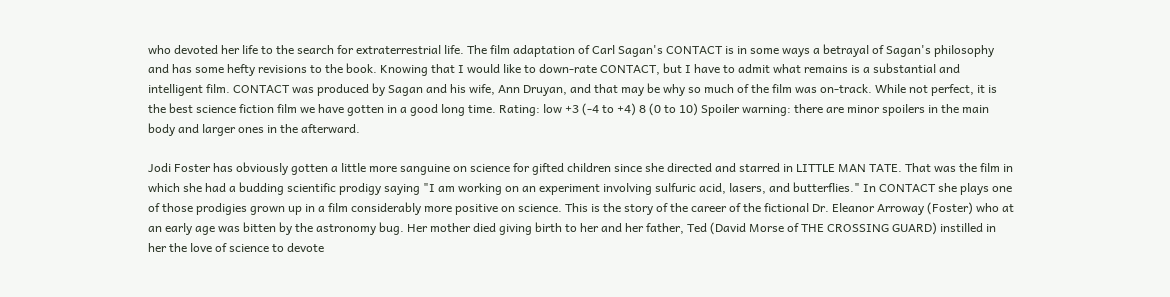who devoted her life to the search for extraterrestrial life. The film adaptation of Carl Sagan's CONTACT is in some ways a betrayal of Sagan's philosophy and has some hefty revisions to the book. Knowing that I would like to down-rate CONTACT, but I have to admit what remains is a substantial and intelligent film. CONTACT was produced by Sagan and his wife, Ann Druyan, and that may be why so much of the film was on-track. While not perfect, it is the best science fiction film we have gotten in a good long time. Rating: low +3 (-4 to +4) 8 (0 to 10) Spoiler warning: there are minor spoilers in the main body and larger ones in the afterward.

Jodi Foster has obviously gotten a little more sanguine on science for gifted children since she directed and starred in LITTLE MAN TATE. That was the film in which she had a budding scientific prodigy saying "I am working on an experiment involving sulfuric acid, lasers, and butterflies." In CONTACT she plays one of those prodigies grown up in a film considerably more positive on science. This is the story of the career of the fictional Dr. Eleanor Arroway (Foster) who at an early age was bitten by the astronomy bug. Her mother died giving birth to her and her father, Ted (David Morse of THE CROSSING GUARD) instilled in her the love of science to devote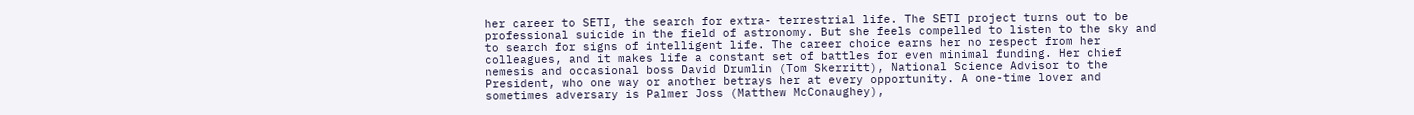her career to SETI, the search for extra- terrestrial life. The SETI project turns out to be professional suicide in the field of astronomy. But she feels compelled to listen to the sky and to search for signs of intelligent life. The career choice earns her no respect from her colleagues, and it makes life a constant set of battles for even minimal funding. Her chief nemesis and occasional boss David Drumlin (Tom Skerritt), National Science Advisor to the President, who one way or another betrays her at every opportunity. A one-time lover and sometimes adversary is Palmer Joss (Matthew McConaughey),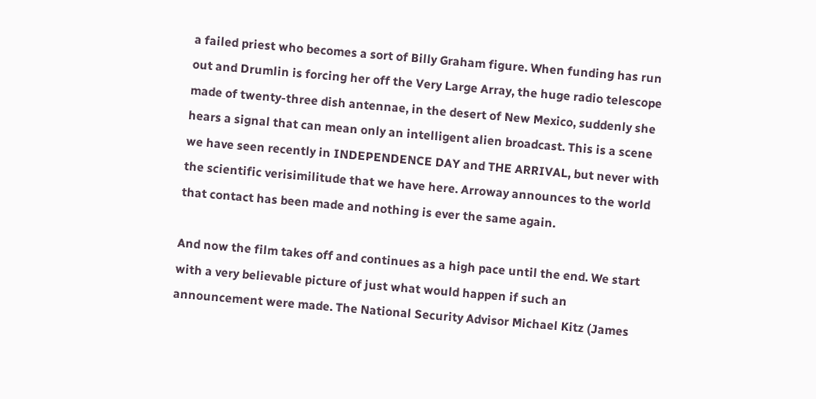a failed priest who becomes a sort of Billy Graham figure. When funding has run out and Drumlin is forcing her off the Very Large Array, the huge radio telescope made of twenty-three dish antennae, in the desert of New Mexico, suddenly she hears a signal that can mean only an intelligent alien broadcast. This is a scene we have seen recently in INDEPENDENCE DAY and THE ARRIVAL, but never with the scientific verisimilitude that we have here. Arroway announces to the world that contact has been made and nothing is ever the same again.

And now the film takes off and continues as a high pace until the end. We start with a very believable picture of just what would happen if such an announcement were made. The National Security Advisor Michael Kitz (James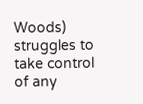Woods) struggles to take control of any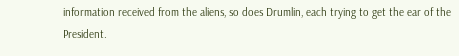information received from the aliens, so does Drumlin, each trying to get the ear of the President.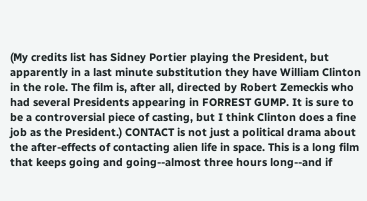(My credits list has Sidney Portier playing the President, but apparently in a last minute substitution they have William Clinton in the role. The film is, after all, directed by Robert Zemeckis who had several Presidents appearing in FORREST GUMP. It is sure to be a controversial piece of casting, but I think Clinton does a fine job as the President.) CONTACT is not just a political drama about the after-effects of contacting alien life in space. This is a long film that keeps going and going--almost three hours long--and if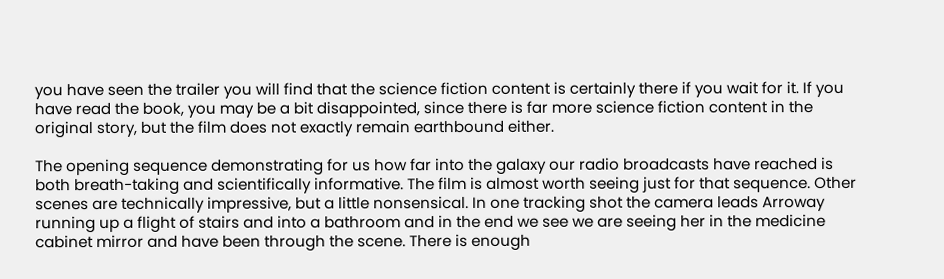you have seen the trailer you will find that the science fiction content is certainly there if you wait for it. If you have read the book, you may be a bit disappointed, since there is far more science fiction content in the original story, but the film does not exactly remain earthbound either.

The opening sequence demonstrating for us how far into the galaxy our radio broadcasts have reached is both breath-taking and scientifically informative. The film is almost worth seeing just for that sequence. Other scenes are technically impressive, but a little nonsensical. In one tracking shot the camera leads Arroway running up a flight of stairs and into a bathroom and in the end we see we are seeing her in the medicine cabinet mirror and have been through the scene. There is enough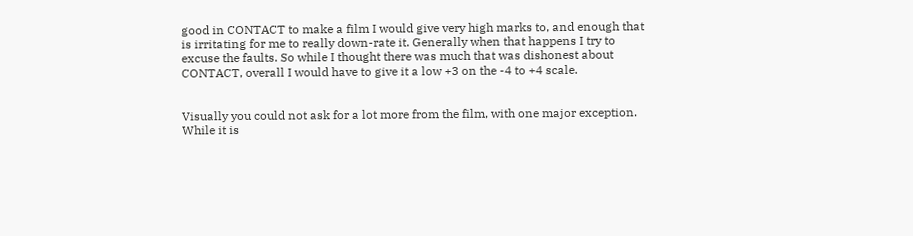good in CONTACT to make a film I would give very high marks to, and enough that is irritating for me to really down-rate it. Generally when that happens I try to excuse the faults. So while I thought there was much that was dishonest about CONTACT, overall I would have to give it a low +3 on the -4 to +4 scale.


Visually you could not ask for a lot more from the film, with one major exception. While it is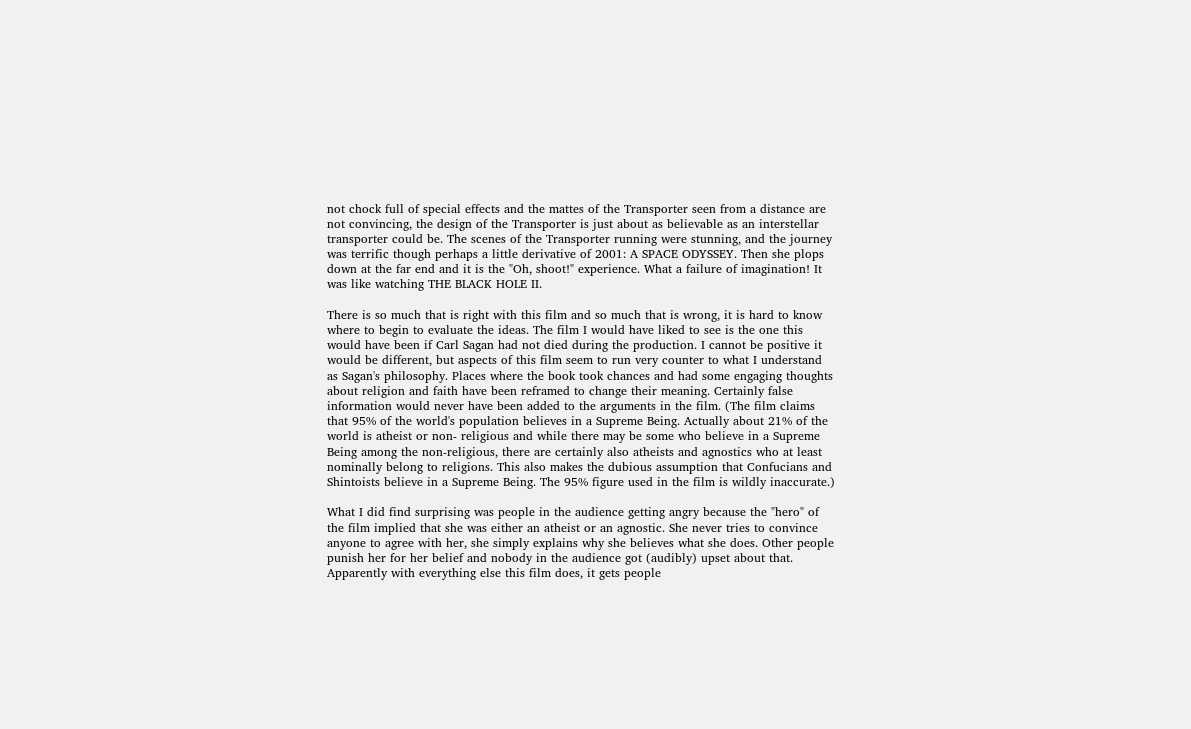not chock full of special effects and the mattes of the Transporter seen from a distance are not convincing, the design of the Transporter is just about as believable as an interstellar transporter could be. The scenes of the Transporter running were stunning, and the journey was terrific though perhaps a little derivative of 2001: A SPACE ODYSSEY. Then she plops down at the far end and it is the "Oh, shoot!" experience. What a failure of imagination! It was like watching THE BLACK HOLE II.

There is so much that is right with this film and so much that is wrong, it is hard to know where to begin to evaluate the ideas. The film I would have liked to see is the one this would have been if Carl Sagan had not died during the production. I cannot be positive it would be different, but aspects of this film seem to run very counter to what I understand as Sagan's philosophy. Places where the book took chances and had some engaging thoughts about religion and faith have been reframed to change their meaning. Certainly false information would never have been added to the arguments in the film. (The film claims that 95% of the world's population believes in a Supreme Being. Actually about 21% of the world is atheist or non- religious and while there may be some who believe in a Supreme Being among the non-religious, there are certainly also atheists and agnostics who at least nominally belong to religions. This also makes the dubious assumption that Confucians and Shintoists believe in a Supreme Being. The 95% figure used in the film is wildly inaccurate.)

What I did find surprising was people in the audience getting angry because the "hero" of the film implied that she was either an atheist or an agnostic. She never tries to convince anyone to agree with her, she simply explains why she believes what she does. Other people punish her for her belief and nobody in the audience got (audibly) upset about that. Apparently with everything else this film does, it gets people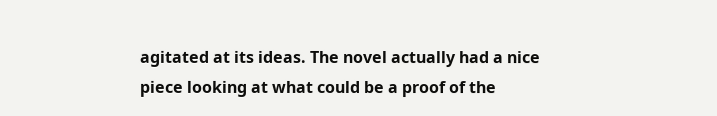agitated at its ideas. The novel actually had a nice piece looking at what could be a proof of the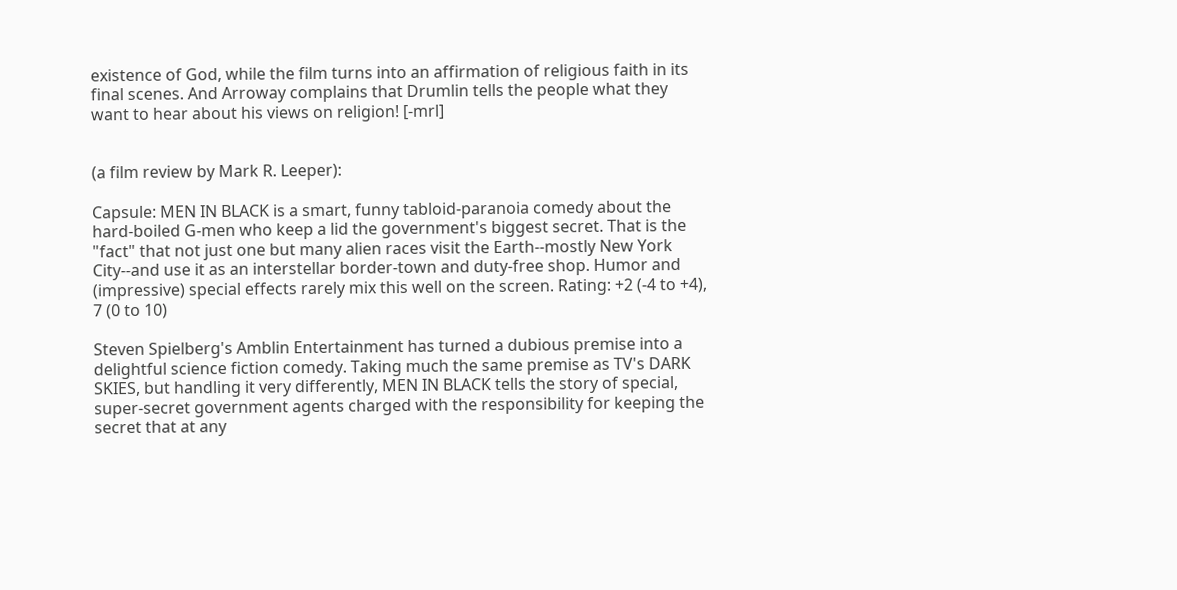existence of God, while the film turns into an affirmation of religious faith in its final scenes. And Arroway complains that Drumlin tells the people what they want to hear about his views on religion! [-mrl]


(a film review by Mark R. Leeper):

Capsule: MEN IN BLACK is a smart, funny tabloid-paranoia comedy about the hard-boiled G-men who keep a lid the government's biggest secret. That is the "fact" that not just one but many alien races visit the Earth--mostly New York City--and use it as an interstellar border-town and duty-free shop. Humor and (impressive) special effects rarely mix this well on the screen. Rating: +2 (-4 to +4), 7 (0 to 10)

Steven Spielberg's Amblin Entertainment has turned a dubious premise into a delightful science fiction comedy. Taking much the same premise as TV's DARK SKIES, but handling it very differently, MEN IN BLACK tells the story of special, super-secret government agents charged with the responsibility for keeping the secret that at any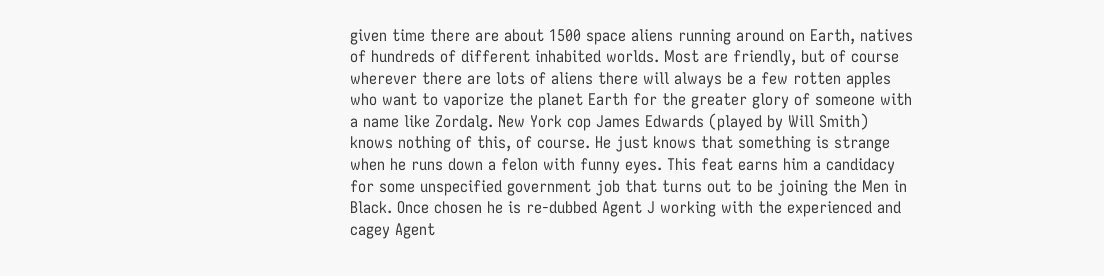given time there are about 1500 space aliens running around on Earth, natives of hundreds of different inhabited worlds. Most are friendly, but of course wherever there are lots of aliens there will always be a few rotten apples who want to vaporize the planet Earth for the greater glory of someone with a name like Zordalg. New York cop James Edwards (played by Will Smith) knows nothing of this, of course. He just knows that something is strange when he runs down a felon with funny eyes. This feat earns him a candidacy for some unspecified government job that turns out to be joining the Men in Black. Once chosen he is re-dubbed Agent J working with the experienced and cagey Agent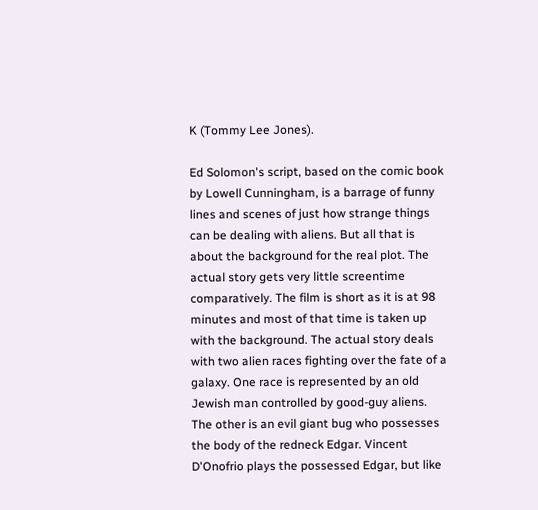K (Tommy Lee Jones).

Ed Solomon's script, based on the comic book by Lowell Cunningham, is a barrage of funny lines and scenes of just how strange things can be dealing with aliens. But all that is about the background for the real plot. The actual story gets very little screentime comparatively. The film is short as it is at 98 minutes and most of that time is taken up with the background. The actual story deals with two alien races fighting over the fate of a galaxy. One race is represented by an old Jewish man controlled by good-guy aliens. The other is an evil giant bug who possesses the body of the redneck Edgar. Vincent D'Onofrio plays the possessed Edgar, but like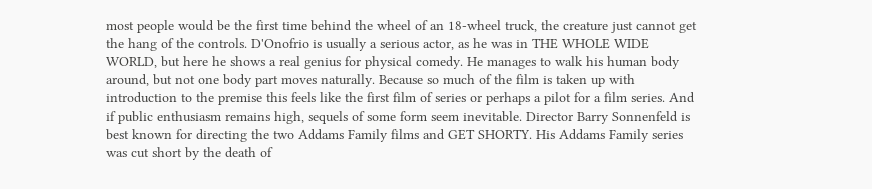most people would be the first time behind the wheel of an 18-wheel truck, the creature just cannot get the hang of the controls. D'Onofrio is usually a serious actor, as he was in THE WHOLE WIDE WORLD, but here he shows a real genius for physical comedy. He manages to walk his human body around, but not one body part moves naturally. Because so much of the film is taken up with introduction to the premise this feels like the first film of series or perhaps a pilot for a film series. And if public enthusiasm remains high, sequels of some form seem inevitable. Director Barry Sonnenfeld is best known for directing the two Addams Family films and GET SHORTY. His Addams Family series was cut short by the death of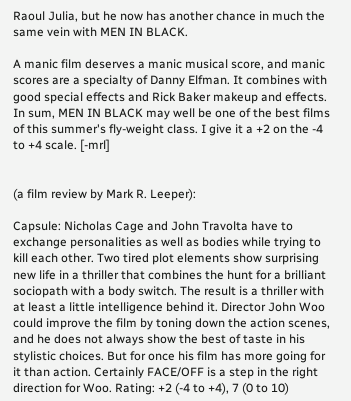Raoul Julia, but he now has another chance in much the same vein with MEN IN BLACK.

A manic film deserves a manic musical score, and manic scores are a specialty of Danny Elfman. It combines with good special effects and Rick Baker makeup and effects. In sum, MEN IN BLACK may well be one of the best films of this summer's fly-weight class. I give it a +2 on the -4 to +4 scale. [-mrl]


(a film review by Mark R. Leeper):

Capsule: Nicholas Cage and John Travolta have to exchange personalities as well as bodies while trying to kill each other. Two tired plot elements show surprising new life in a thriller that combines the hunt for a brilliant sociopath with a body switch. The result is a thriller with at least a little intelligence behind it. Director John Woo could improve the film by toning down the action scenes, and he does not always show the best of taste in his stylistic choices. But for once his film has more going for it than action. Certainly FACE/OFF is a step in the right direction for Woo. Rating: +2 (-4 to +4), 7 (0 to 10)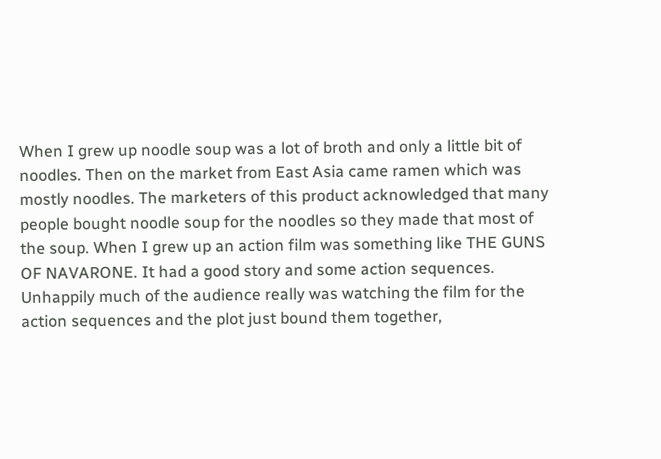When I grew up noodle soup was a lot of broth and only a little bit of noodles. Then on the market from East Asia came ramen which was mostly noodles. The marketers of this product acknowledged that many people bought noodle soup for the noodles so they made that most of the soup. When I grew up an action film was something like THE GUNS OF NAVARONE. It had a good story and some action sequences. Unhappily much of the audience really was watching the film for the action sequences and the plot just bound them together,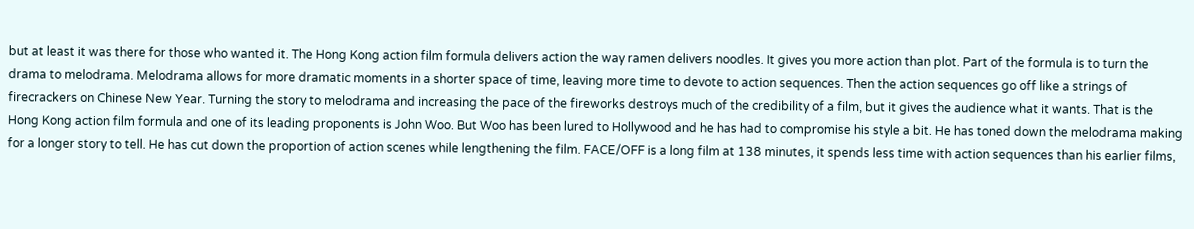but at least it was there for those who wanted it. The Hong Kong action film formula delivers action the way ramen delivers noodles. It gives you more action than plot. Part of the formula is to turn the drama to melodrama. Melodrama allows for more dramatic moments in a shorter space of time, leaving more time to devote to action sequences. Then the action sequences go off like a strings of firecrackers on Chinese New Year. Turning the story to melodrama and increasing the pace of the fireworks destroys much of the credibility of a film, but it gives the audience what it wants. That is the Hong Kong action film formula and one of its leading proponents is John Woo. But Woo has been lured to Hollywood and he has had to compromise his style a bit. He has toned down the melodrama making for a longer story to tell. He has cut down the proportion of action scenes while lengthening the film. FACE/OFF is a long film at 138 minutes, it spends less time with action sequences than his earlier films,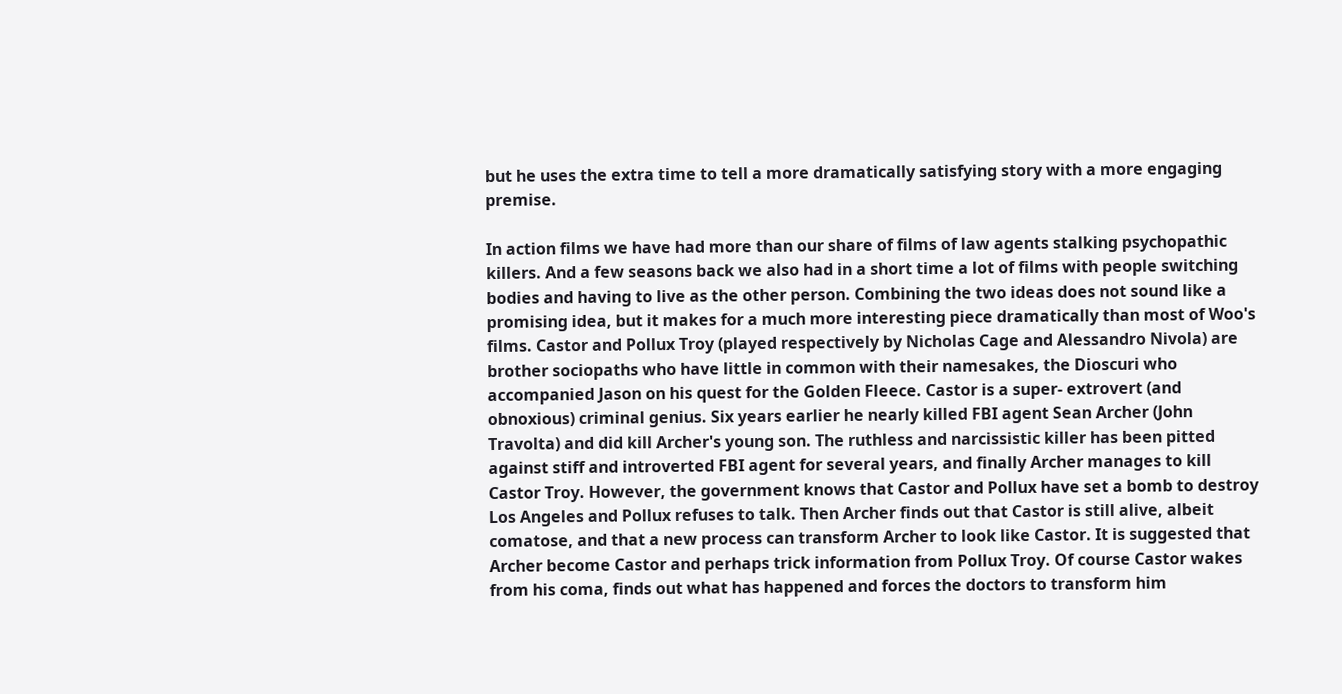but he uses the extra time to tell a more dramatically satisfying story with a more engaging premise.

In action films we have had more than our share of films of law agents stalking psychopathic killers. And a few seasons back we also had in a short time a lot of films with people switching bodies and having to live as the other person. Combining the two ideas does not sound like a promising idea, but it makes for a much more interesting piece dramatically than most of Woo's films. Castor and Pollux Troy (played respectively by Nicholas Cage and Alessandro Nivola) are brother sociopaths who have little in common with their namesakes, the Dioscuri who accompanied Jason on his quest for the Golden Fleece. Castor is a super- extrovert (and obnoxious) criminal genius. Six years earlier he nearly killed FBI agent Sean Archer (John Travolta) and did kill Archer's young son. The ruthless and narcissistic killer has been pitted against stiff and introverted FBI agent for several years, and finally Archer manages to kill Castor Troy. However, the government knows that Castor and Pollux have set a bomb to destroy Los Angeles and Pollux refuses to talk. Then Archer finds out that Castor is still alive, albeit comatose, and that a new process can transform Archer to look like Castor. It is suggested that Archer become Castor and perhaps trick information from Pollux Troy. Of course Castor wakes from his coma, finds out what has happened and forces the doctors to transform him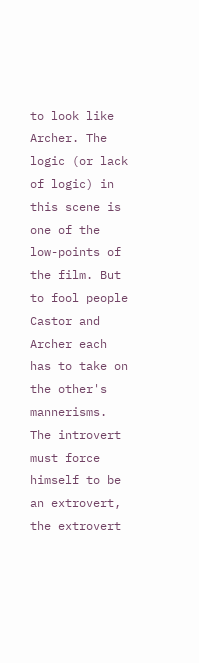to look like Archer. The logic (or lack of logic) in this scene is one of the low-points of the film. But to fool people Castor and Archer each has to take on the other's mannerisms. The introvert must force himself to be an extrovert, the extrovert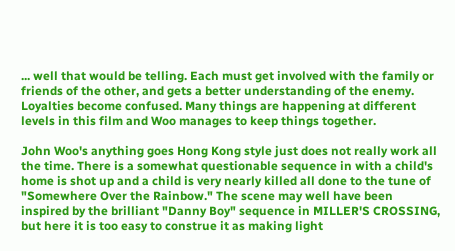... well that would be telling. Each must get involved with the family or friends of the other, and gets a better understanding of the enemy. Loyalties become confused. Many things are happening at different levels in this film and Woo manages to keep things together.

John Woo's anything goes Hong Kong style just does not really work all the time. There is a somewhat questionable sequence in with a child's home is shot up and a child is very nearly killed all done to the tune of "Somewhere Over the Rainbow." The scene may well have been inspired by the brilliant "Danny Boy" sequence in MILLER'S CROSSING, but here it is too easy to construe it as making light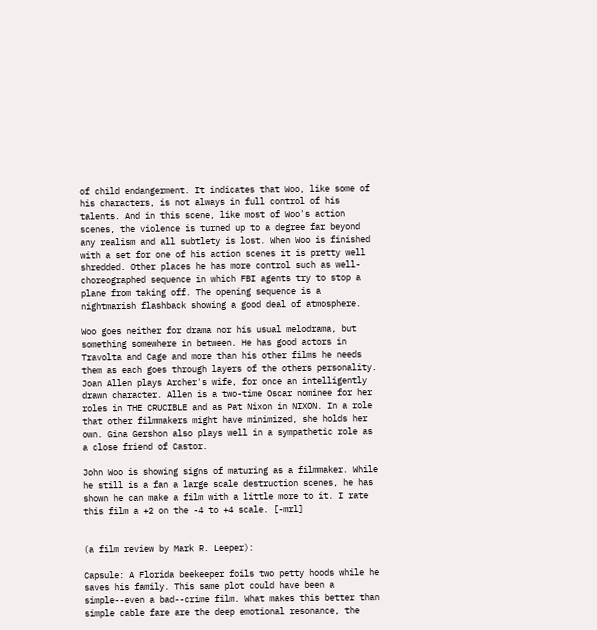of child endangerment. It indicates that Woo, like some of his characters, is not always in full control of his talents. And in this scene, like most of Woo's action scenes, the violence is turned up to a degree far beyond any realism and all subtlety is lost. When Woo is finished with a set for one of his action scenes it is pretty well shredded. Other places he has more control such as well-choreographed sequence in which FBI agents try to stop a plane from taking off. The opening sequence is a nightmarish flashback showing a good deal of atmosphere.

Woo goes neither for drama nor his usual melodrama, but something somewhere in between. He has good actors in Travolta and Cage and more than his other films he needs them as each goes through layers of the others personality. Joan Allen plays Archer's wife, for once an intelligently drawn character. Allen is a two-time Oscar nominee for her roles in THE CRUCIBLE and as Pat Nixon in NIXON. In a role that other filmmakers might have minimized, she holds her own. Gina Gershon also plays well in a sympathetic role as a close friend of Castor.

John Woo is showing signs of maturing as a filmmaker. While he still is a fan a large scale destruction scenes, he has shown he can make a film with a little more to it. I rate this film a +2 on the -4 to +4 scale. [-mrl]


(a film review by Mark R. Leeper):

Capsule: A Florida beekeeper foils two petty hoods while he saves his family. This same plot could have been a simple--even a bad--crime film. What makes this better than simple cable fare are the deep emotional resonance, the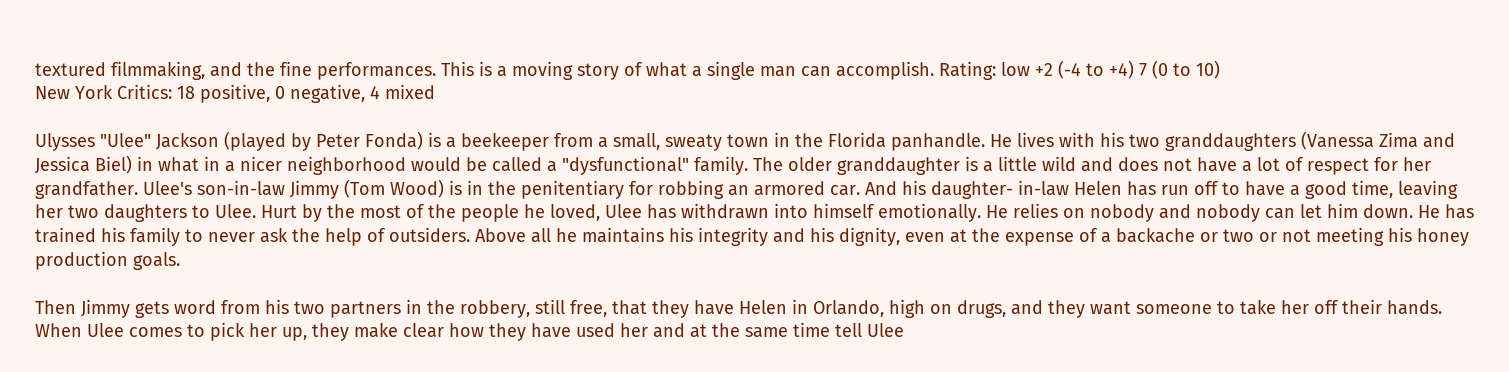textured filmmaking, and the fine performances. This is a moving story of what a single man can accomplish. Rating: low +2 (-4 to +4) 7 (0 to 10)
New York Critics: 18 positive, 0 negative, 4 mixed

Ulysses "Ulee" Jackson (played by Peter Fonda) is a beekeeper from a small, sweaty town in the Florida panhandle. He lives with his two granddaughters (Vanessa Zima and Jessica Biel) in what in a nicer neighborhood would be called a "dysfunctional" family. The older granddaughter is a little wild and does not have a lot of respect for her grandfather. Ulee's son-in-law Jimmy (Tom Wood) is in the penitentiary for robbing an armored car. And his daughter- in-law Helen has run off to have a good time, leaving her two daughters to Ulee. Hurt by the most of the people he loved, Ulee has withdrawn into himself emotionally. He relies on nobody and nobody can let him down. He has trained his family to never ask the help of outsiders. Above all he maintains his integrity and his dignity, even at the expense of a backache or two or not meeting his honey production goals.

Then Jimmy gets word from his two partners in the robbery, still free, that they have Helen in Orlando, high on drugs, and they want someone to take her off their hands. When Ulee comes to pick her up, they make clear how they have used her and at the same time tell Ulee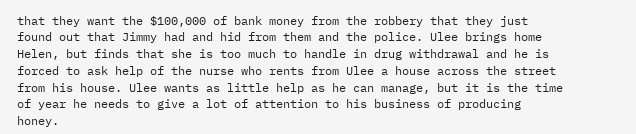that they want the $100,000 of bank money from the robbery that they just found out that Jimmy had and hid from them and the police. Ulee brings home Helen, but finds that she is too much to handle in drug withdrawal and he is forced to ask help of the nurse who rents from Ulee a house across the street from his house. Ulee wants as little help as he can manage, but it is the time of year he needs to give a lot of attention to his business of producing honey.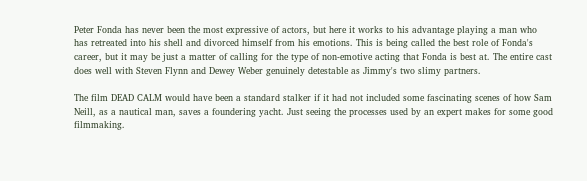Peter Fonda has never been the most expressive of actors, but here it works to his advantage playing a man who has retreated into his shell and divorced himself from his emotions. This is being called the best role of Fonda's career, but it may be just a matter of calling for the type of non-emotive acting that Fonda is best at. The entire cast does well with Steven Flynn and Dewey Weber genuinely detestable as Jimmy's two slimy partners.

The film DEAD CALM would have been a standard stalker if it had not included some fascinating scenes of how Sam Neill, as a nautical man, saves a foundering yacht. Just seeing the processes used by an expert makes for some good filmmaking.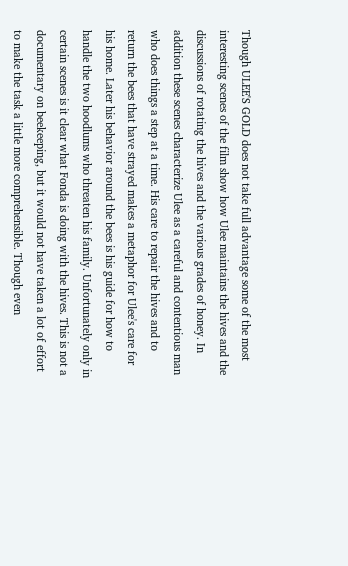Though ULEE'S GOLD does not take full advantage some of the most interesting scenes of the film show how Ulee maintains the hives and the discussions of rotating the hives and the various grades of honey. In addition these scenes characterize Ulee as a careful and contentious man who does things a step at a time. His care to repair the hives and to return the bees that have strayed makes a metaphor for Ulee's care for his home. Later his behavior around the bees is his guide for how to handle the two hoodlums who threaten his family. Unfortunately only in certain scenes is it clear what Fonda is doing with the hives. This is not a documentary on beekeeping, but it would not have taken a lot of effort to make the task a little more comprehensible. Though even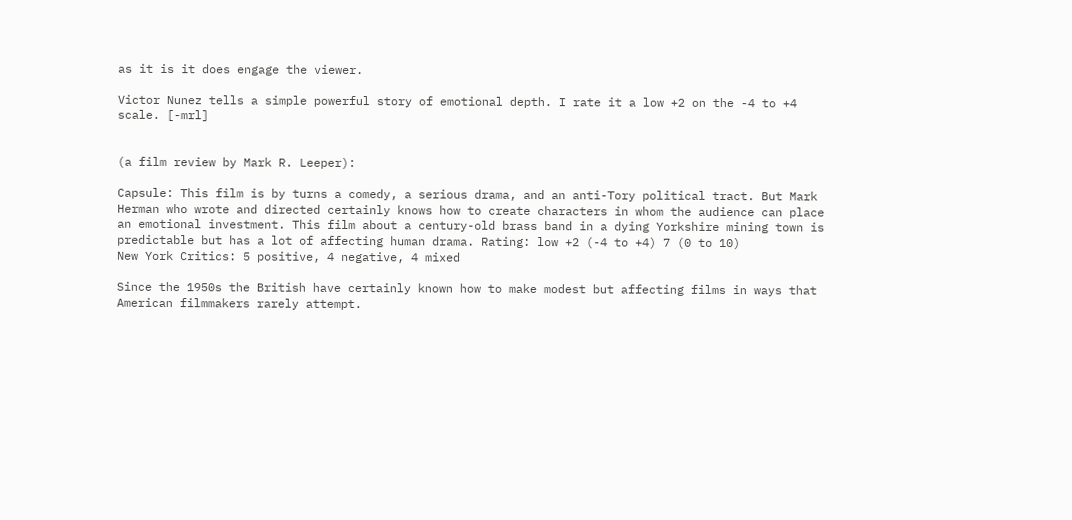as it is it does engage the viewer.

Victor Nunez tells a simple powerful story of emotional depth. I rate it a low +2 on the -4 to +4 scale. [-mrl]


(a film review by Mark R. Leeper):

Capsule: This film is by turns a comedy, a serious drama, and an anti-Tory political tract. But Mark Herman who wrote and directed certainly knows how to create characters in whom the audience can place an emotional investment. This film about a century-old brass band in a dying Yorkshire mining town is predictable but has a lot of affecting human drama. Rating: low +2 (-4 to +4) 7 (0 to 10)
New York Critics: 5 positive, 4 negative, 4 mixed

Since the 1950s the British have certainly known how to make modest but affecting films in ways that American filmmakers rarely attempt.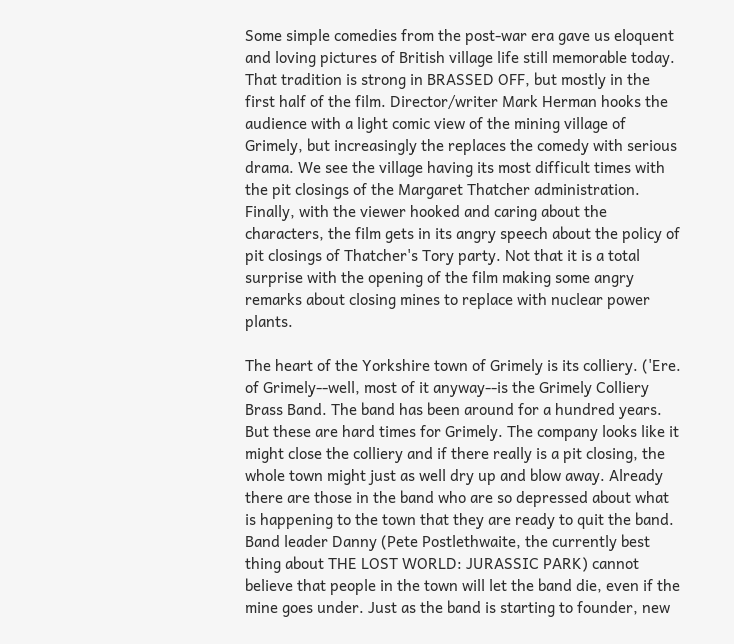Some simple comedies from the post-war era gave us eloquent and loving pictures of British village life still memorable today. That tradition is strong in BRASSED OFF, but mostly in the first half of the film. Director/writer Mark Herman hooks the audience with a light comic view of the mining village of Grimely, but increasingly the replaces the comedy with serious drama. We see the village having its most difficult times with the pit closings of the Margaret Thatcher administration. Finally, with the viewer hooked and caring about the characters, the film gets in its angry speech about the policy of pit closings of Thatcher's Tory party. Not that it is a total surprise with the opening of the film making some angry remarks about closing mines to replace with nuclear power plants.

The heart of the Yorkshire town of Grimely is its colliery. ('Ere. of Grimely--well, most of it anyway--is the Grimely Colliery Brass Band. The band has been around for a hundred years. But these are hard times for Grimely. The company looks like it might close the colliery and if there really is a pit closing, the whole town might just as well dry up and blow away. Already there are those in the band who are so depressed about what is happening to the town that they are ready to quit the band. Band leader Danny (Pete Postlethwaite, the currently best thing about THE LOST WORLD: JURASSIC PARK) cannot believe that people in the town will let the band die, even if the mine goes under. Just as the band is starting to founder, new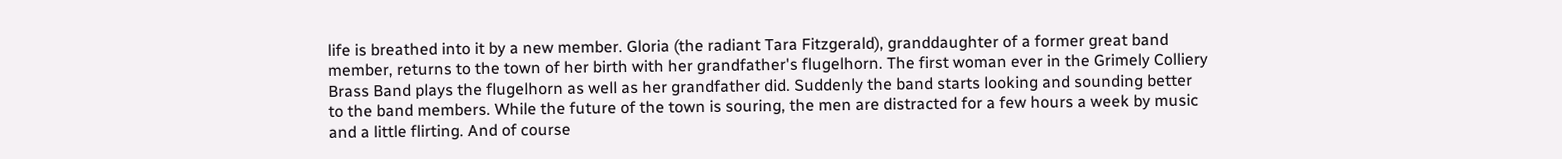life is breathed into it by a new member. Gloria (the radiant Tara Fitzgerald), granddaughter of a former great band member, returns to the town of her birth with her grandfather's flugelhorn. The first woman ever in the Grimely Colliery Brass Band plays the flugelhorn as well as her grandfather did. Suddenly the band starts looking and sounding better to the band members. While the future of the town is souring, the men are distracted for a few hours a week by music and a little flirting. And of course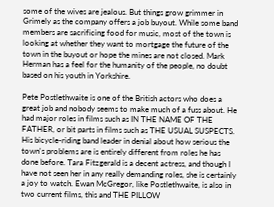some of the wives are jealous. But things grow grimmer in Grimely as the company offers a job buyout. While some band members are sacrificing food for music, most of the town is looking at whether they want to mortgage the future of the town in the buyout or hope the mines are not closed. Mark Herman has a feel for the humanity of the people, no doubt based on his youth in Yorkshire.

Pete Postlethwaite is one of the British actors who does a great job and nobody seems to make much of a fuss about. He had major roles in films such as IN THE NAME OF THE FATHER, or bit parts in films such as THE USUAL SUSPECTS. His bicycle-riding band leader in denial about how serious the town's problems are is entirely different from roles he has done before. Tara Fitzgerald is a decent actress, and though I have not seen her in any really demanding roles, she is certainly a joy to watch. Ewan McGregor, like Postlethwaite, is also in two current films, this and THE PILLOW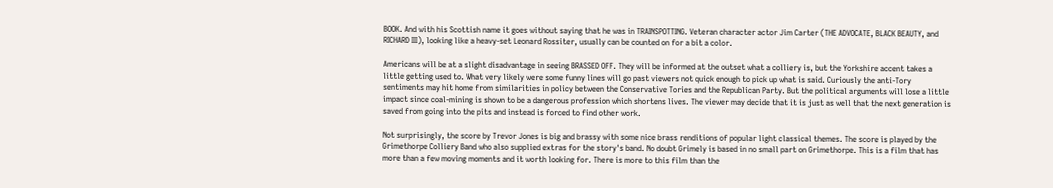BOOK. And with his Scottish name it goes without saying that he was in TRAINSPOTTING. Veteran character actor Jim Carter (THE ADVOCATE, BLACK BEAUTY, and RICHARD III), looking like a heavy-set Leonard Rossiter, usually can be counted on for a bit a color.

Americans will be at a slight disadvantage in seeing BRASSED OFF. They will be informed at the outset what a colliery is, but the Yorkshire accent takes a little getting used to. What very likely were some funny lines will go past viewers not quick enough to pick up what is said. Curiously the anti-Tory sentiments may hit home from similarities in policy between the Conservative Tories and the Republican Party. But the political arguments will lose a little impact since coal-mining is shown to be a dangerous profession which shortens lives. The viewer may decide that it is just as well that the next generation is saved from going into the pits and instead is forced to find other work.

Not surprisingly, the score by Trevor Jones is big and brassy with some nice brass renditions of popular light classical themes. The score is played by the Grimethorpe Colliery Band who also supplied extras for the story's band. No doubt Grimely is based in no small part on Grimethorpe. This is a film that has more than a few moving moments and it worth looking for. There is more to this film than the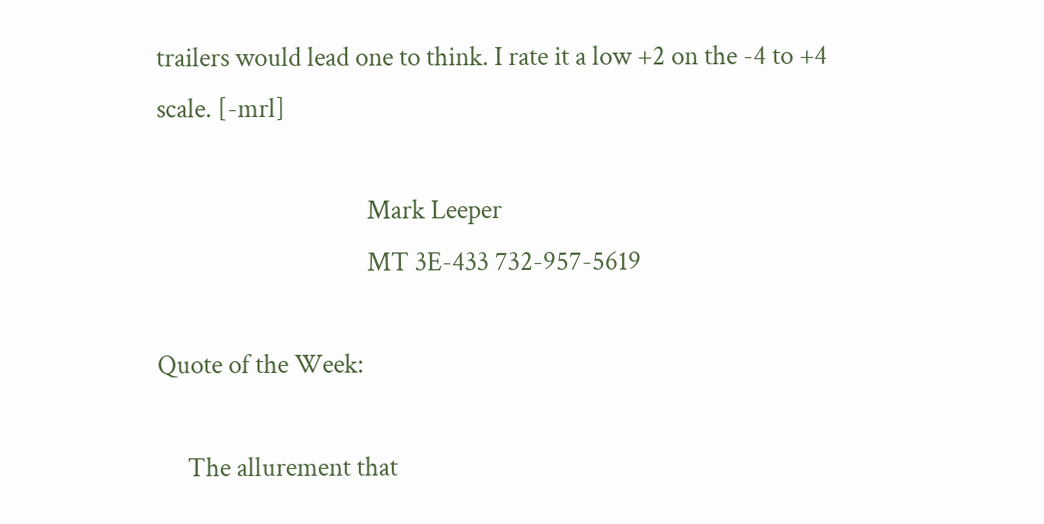trailers would lead one to think. I rate it a low +2 on the -4 to +4 scale. [-mrl]

                                   Mark Leeper
                                   MT 3E-433 732-957-5619

Quote of the Week:

     The allurement that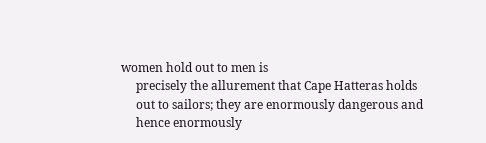women hold out to men is
     precisely the allurement that Cape Hatteras holds
     out to sailors; they are enormously dangerous and
     hence enormously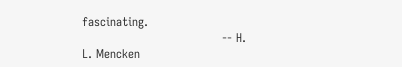fascinating.
                                   -- H. L. Mencken